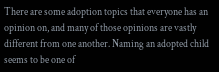There are some adoption topics that everyone has an opinion on, and many of those opinions are vastly different from one another. Naming an adopted child seems to be one of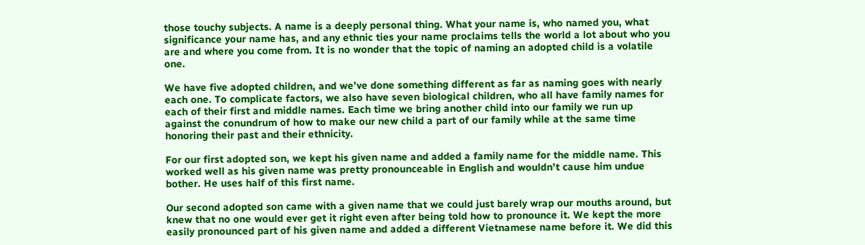those touchy subjects. A name is a deeply personal thing. What your name is, who named you, what significance your name has, and any ethnic ties your name proclaims tells the world a lot about who you are and where you come from. It is no wonder that the topic of naming an adopted child is a volatile one.

We have five adopted children, and we’ve done something different as far as naming goes with nearly each one. To complicate factors, we also have seven biological children, who all have family names for each of their first and middle names. Each time we bring another child into our family we run up against the conundrum of how to make our new child a part of our family while at the same time honoring their past and their ethnicity.

For our first adopted son, we kept his given name and added a family name for the middle name. This worked well as his given name was pretty pronounceable in English and wouldn’t cause him undue bother. He uses half of this first name.

Our second adopted son came with a given name that we could just barely wrap our mouths around, but knew that no one would ever get it right even after being told how to pronounce it. We kept the more easily pronounced part of his given name and added a different Vietnamese name before it. We did this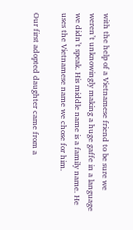with the help of a Vietnamese friend to be sure we weren’t unknowingly making a huge gaffe in a language we didn’t speak. His middle name is a family name. He uses the Vietnamese name we chose for him.

Our first adopted daughter came from a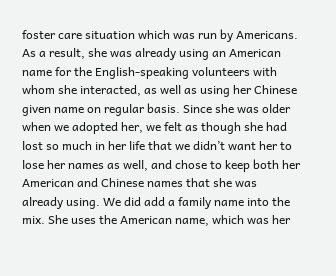foster care situation which was run by Americans. As a result, she was already using an American name for the English-speaking volunteers with whom she interacted, as well as using her Chinese given name on regular basis. Since she was older when we adopted her, we felt as though she had lost so much in her life that we didn’t want her to lose her names as well, and chose to keep both her American and Chinese names that she was already using. We did add a family name into the mix. She uses the American name, which was her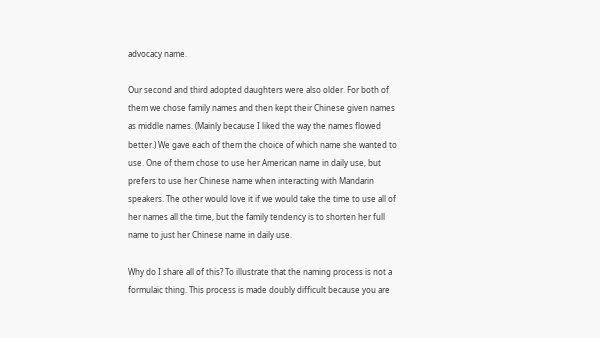advocacy name.

Our second and third adopted daughters were also older. For both of them we chose family names and then kept their Chinese given names as middle names. (Mainly because I liked the way the names flowed better.) We gave each of them the choice of which name she wanted to use. One of them chose to use her American name in daily use, but prefers to use her Chinese name when interacting with Mandarin speakers. The other would love it if we would take the time to use all of her names all the time, but the family tendency is to shorten her full name to just her Chinese name in daily use.

Why do I share all of this? To illustrate that the naming process is not a formulaic thing. This process is made doubly difficult because you are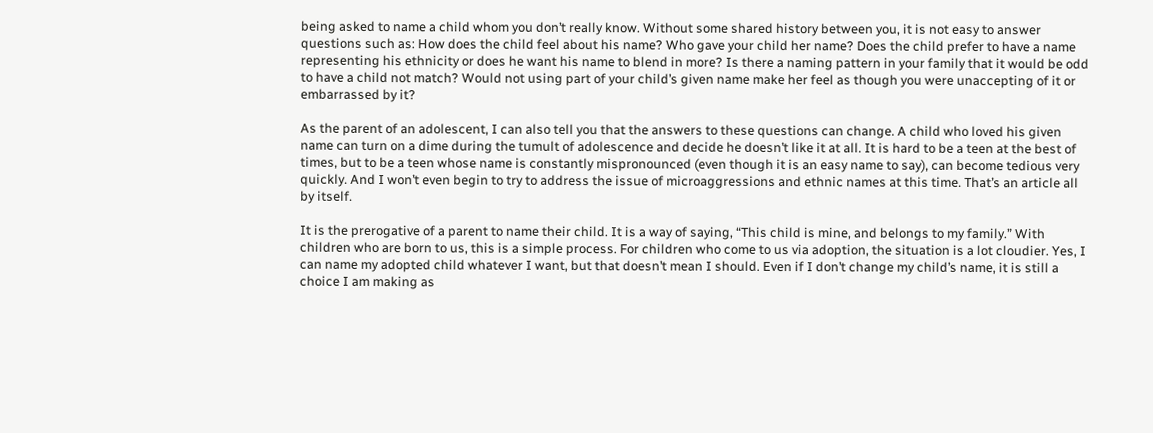being asked to name a child whom you don’t really know. Without some shared history between you, it is not easy to answer questions such as: How does the child feel about his name? Who gave your child her name? Does the child prefer to have a name representing his ethnicity or does he want his name to blend in more? Is there a naming pattern in your family that it would be odd to have a child not match? Would not using part of your child’s given name make her feel as though you were unaccepting of it or embarrassed by it?

As the parent of an adolescent, I can also tell you that the answers to these questions can change. A child who loved his given name can turn on a dime during the tumult of adolescence and decide he doesn’t like it at all. It is hard to be a teen at the best of times, but to be a teen whose name is constantly mispronounced (even though it is an easy name to say), can become tedious very quickly. And I won’t even begin to try to address the issue of microaggressions and ethnic names at this time. That’s an article all by itself.

It is the prerogative of a parent to name their child. It is a way of saying, “This child is mine, and belongs to my family.” With children who are born to us, this is a simple process. For children who come to us via adoption, the situation is a lot cloudier. Yes, I can name my adopted child whatever I want, but that doesn’t mean I should. Even if I don’t change my child’s name, it is still a choice I am making as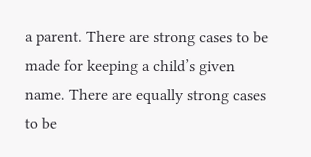a parent. There are strong cases to be made for keeping a child’s given name. There are equally strong cases to be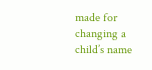made for changing a child’s name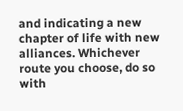and indicating a new chapter of life with new alliances. Whichever route you choose, do so with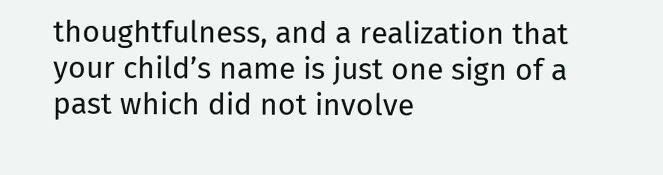thoughtfulness, and a realization that your child’s name is just one sign of a past which did not involve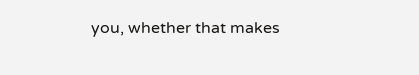you, whether that makes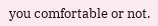you comfortable or not.